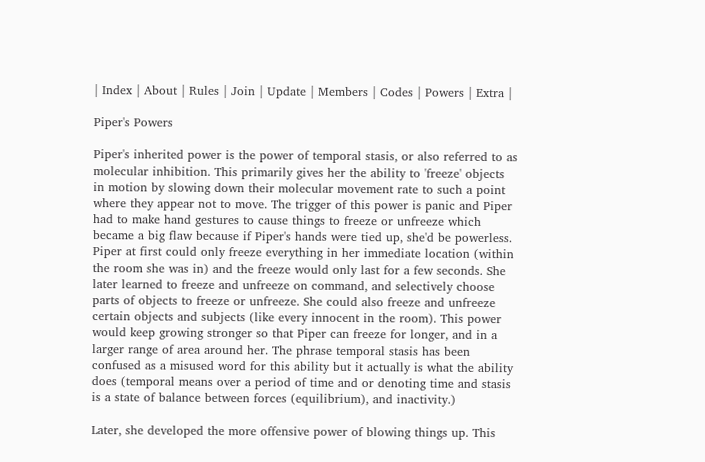| Index | About | Rules | Join | Update | Members | Codes | Powers | Extra |

Piper's Powers

Piper's inherited power is the power of temporal stasis, or also referred to as molecular inhibition. This primarily gives her the ability to 'freeze' objects in motion by slowing down their molecular movement rate to such a point where they appear not to move. The trigger of this power is panic and Piper had to make hand gestures to cause things to freeze or unfreeze which became a big flaw because if Piper's hands were tied up, she'd be powerless. Piper at first could only freeze everything in her immediate location (within the room she was in) and the freeze would only last for a few seconds. She later learned to freeze and unfreeze on command, and selectively choose parts of objects to freeze or unfreeze. She could also freeze and unfreeze certain objects and subjects (like every innocent in the room). This power would keep growing stronger so that Piper can freeze for longer, and in a larger range of area around her. The phrase temporal stasis has been confused as a misused word for this ability but it actually is what the ability does (temporal means over a period of time and or denoting time and stasis is a state of balance between forces (equilibrium), and inactivity.)

Later, she developed the more offensive power of blowing things up. This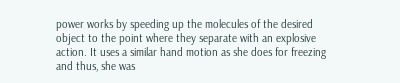power works by speeding up the molecules of the desired object to the point where they separate with an explosive action. It uses a similar hand motion as she does for freezing and thus, she was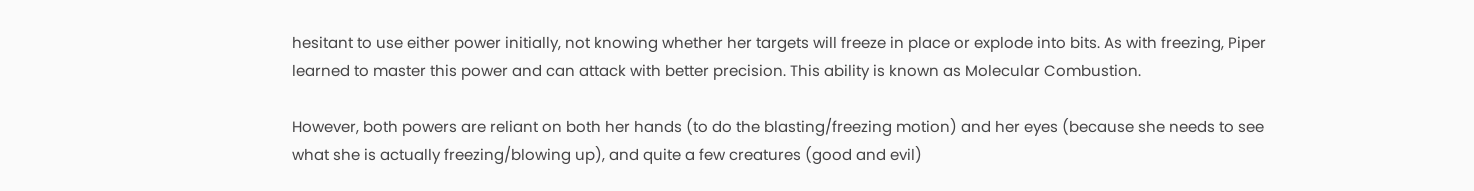hesitant to use either power initially, not knowing whether her targets will freeze in place or explode into bits. As with freezing, Piper learned to master this power and can attack with better precision. This ability is known as Molecular Combustion.

However, both powers are reliant on both her hands (to do the blasting/freezing motion) and her eyes (because she needs to see what she is actually freezing/blowing up), and quite a few creatures (good and evil)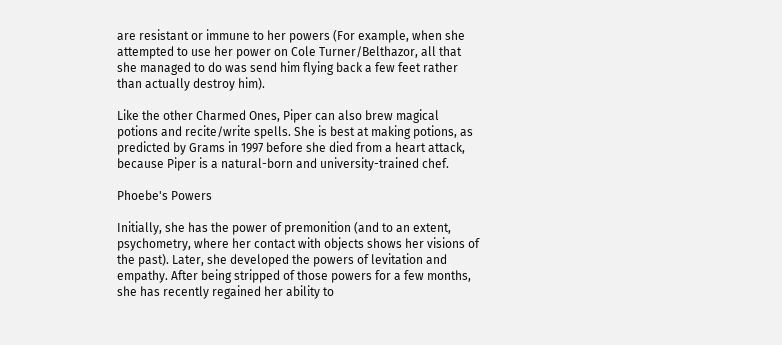are resistant or immune to her powers (For example, when she attempted to use her power on Cole Turner/Belthazor, all that she managed to do was send him flying back a few feet rather than actually destroy him).

Like the other Charmed Ones, Piper can also brew magical potions and recite/write spells. She is best at making potions, as predicted by Grams in 1997 before she died from a heart attack, because Piper is a natural-born and university-trained chef.

Phoebe's Powers

Initially, she has the power of premonition (and to an extent, psychometry, where her contact with objects shows her visions of the past). Later, she developed the powers of levitation and empathy. After being stripped of those powers for a few months, she has recently regained her ability to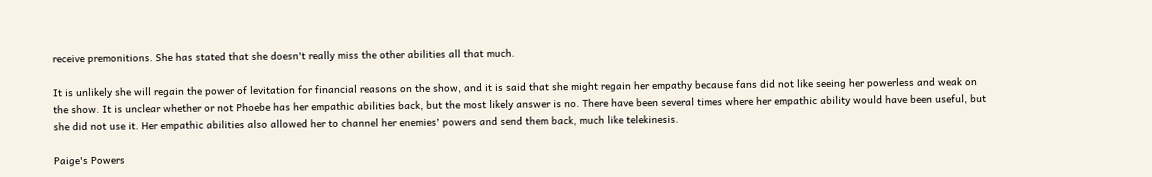receive premonitions. She has stated that she doesn't really miss the other abilities all that much.

It is unlikely she will regain the power of levitation for financial reasons on the show, and it is said that she might regain her empathy because fans did not like seeing her powerless and weak on the show. It is unclear whether or not Phoebe has her empathic abilities back, but the most likely answer is no. There have been several times where her empathic ability would have been useful, but she did not use it. Her empathic abilities also allowed her to channel her enemies' powers and send them back, much like telekinesis.

Paige's Powers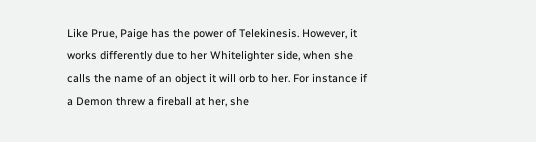Like Prue, Paige has the power of Telekinesis. However, it works differently due to her Whitelighter side, when she calls the name of an object it will orb to her. For instance if a Demon threw a fireball at her, she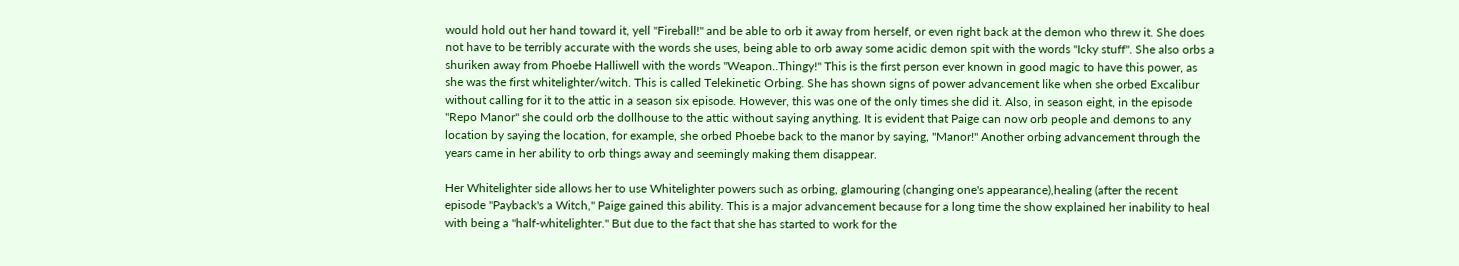would hold out her hand toward it, yell "Fireball!" and be able to orb it away from herself, or even right back at the demon who threw it. She does not have to be terribly accurate with the words she uses, being able to orb away some acidic demon spit with the words "Icky stuff". She also orbs a shuriken away from Phoebe Halliwell with the words "Weapon..Thingy!" This is the first person ever known in good magic to have this power, as she was the first whitelighter/witch. This is called Telekinetic Orbing. She has shown signs of power advancement like when she orbed Excalibur without calling for it to the attic in a season six episode. However, this was one of the only times she did it. Also, in season eight, in the episode "Repo Manor" she could orb the dollhouse to the attic without saying anything. It is evident that Paige can now orb people and demons to any location by saying the location, for example, she orbed Phoebe back to the manor by saying, "Manor!" Another orbing advancement through the years came in her ability to orb things away and seemingly making them disappear.

Her Whitelighter side allows her to use Whitelighter powers such as orbing, glamouring (changing one's appearance),healing (after the recent episode "Payback's a Witch," Paige gained this ability. This is a major advancement because for a long time the show explained her inability to heal with being a "half-whitelighter." But due to the fact that she has started to work for the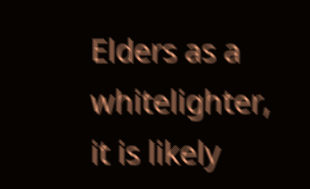Elders as a whitelighter, it is likely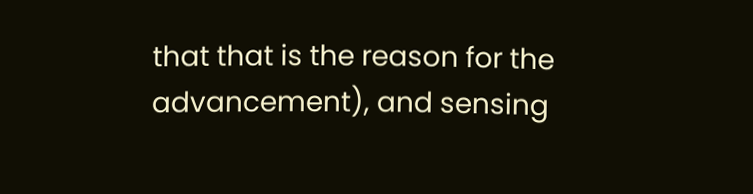that that is the reason for the advancement), and sensing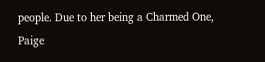people. Due to her being a Charmed One, Paige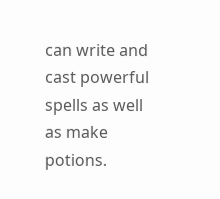can write and cast powerful spells as well as make potions.